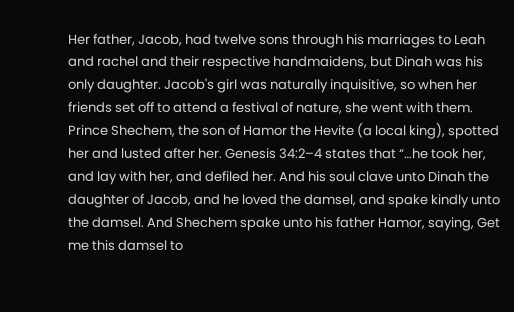Her father, Jacob, had twelve sons through his marriages to Leah and rachel and their respective handmaidens, but Dinah was his only daughter. Jacob's girl was naturally inquisitive, so when her friends set off to attend a festival of nature, she went with them. Prince Shechem, the son of Hamor the Hevite (a local king), spotted her and lusted after her. Genesis 34:2–4 states that “…he took her, and lay with her, and defiled her. And his soul clave unto Dinah the daughter of Jacob, and he loved the damsel, and spake kindly unto the damsel. And Shechem spake unto his father Hamor, saying, Get me this damsel to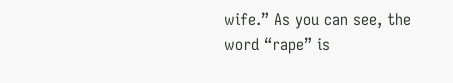wife.” As you can see, the word “rape” is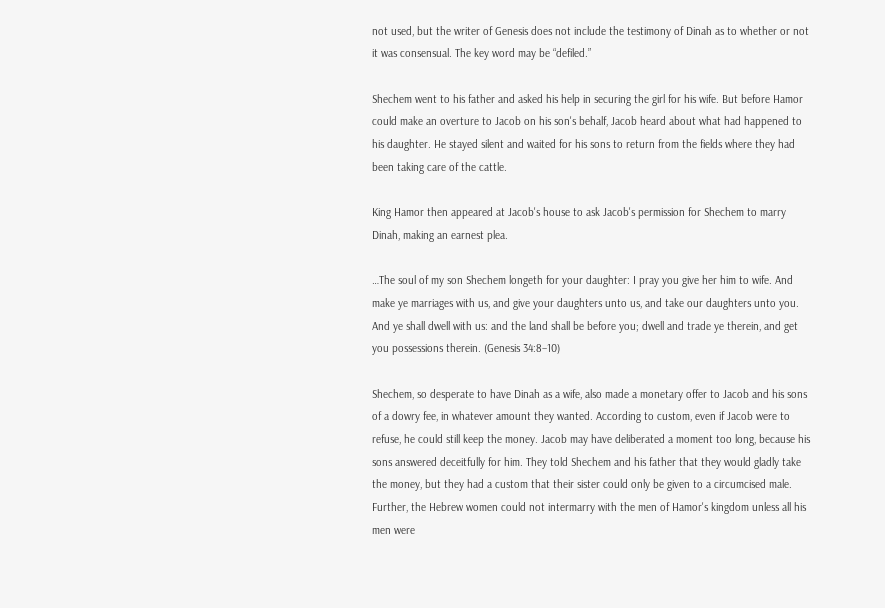not used, but the writer of Genesis does not include the testimony of Dinah as to whether or not it was consensual. The key word may be “defiled.”

Shechem went to his father and asked his help in securing the girl for his wife. But before Hamor could make an overture to Jacob on his son's behalf, Jacob heard about what had happened to his daughter. He stayed silent and waited for his sons to return from the fields where they had been taking care of the cattle.

King Hamor then appeared at Jacob's house to ask Jacob's permission for Shechem to marry Dinah, making an earnest plea.

…The soul of my son Shechem longeth for your daughter: I pray you give her him to wife. And make ye marriages with us, and give your daughters unto us, and take our daughters unto you. And ye shall dwell with us: and the land shall be before you; dwell and trade ye therein, and get you possessions therein. (Genesis 34:8–10)

Shechem, so desperate to have Dinah as a wife, also made a monetary offer to Jacob and his sons of a dowry fee, in whatever amount they wanted. According to custom, even if Jacob were to refuse, he could still keep the money. Jacob may have deliberated a moment too long, because his sons answered deceitfully for him. They told Shechem and his father that they would gladly take the money, but they had a custom that their sister could only be given to a circumcised male. Further, the Hebrew women could not intermarry with the men of Hamor's kingdom unless all his men were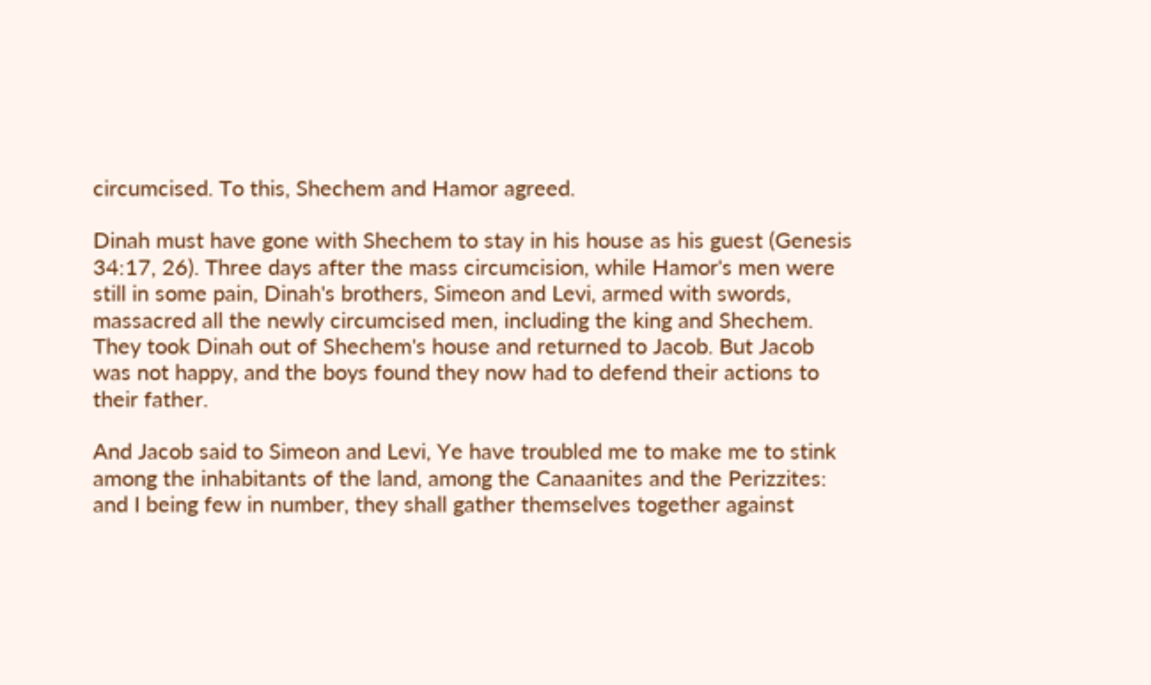circumcised. To this, Shechem and Hamor agreed.

Dinah must have gone with Shechem to stay in his house as his guest (Genesis 34:17, 26). Three days after the mass circumcision, while Hamor's men were still in some pain, Dinah's brothers, Simeon and Levi, armed with swords, massacred all the newly circumcised men, including the king and Shechem. They took Dinah out of Shechem's house and returned to Jacob. But Jacob was not happy, and the boys found they now had to defend their actions to their father.

And Jacob said to Simeon and Levi, Ye have troubled me to make me to stink among the inhabitants of the land, among the Canaanites and the Perizzites: and I being few in number, they shall gather themselves together against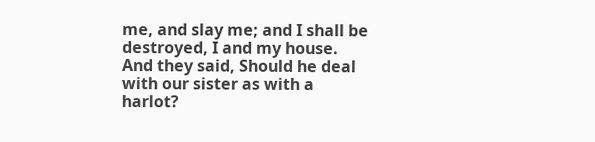me, and slay me; and I shall be destroyed, I and my house. And they said, Should he deal with our sister as with a harlot?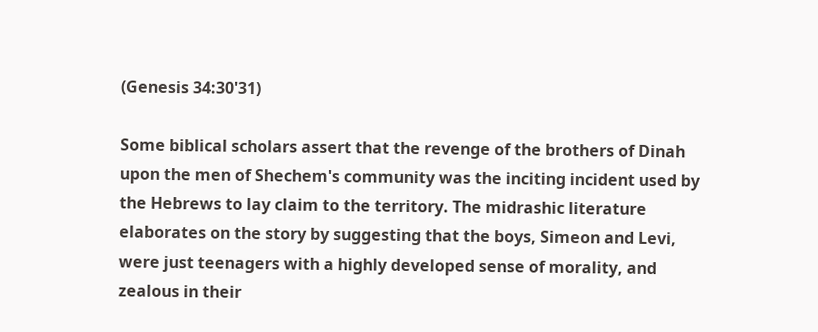(Genesis 34:30'31)

Some biblical scholars assert that the revenge of the brothers of Dinah upon the men of Shechem's community was the inciting incident used by the Hebrews to lay claim to the territory. The midrashic literature elaborates on the story by suggesting that the boys, Simeon and Levi, were just teenagers with a highly developed sense of morality, and zealous in their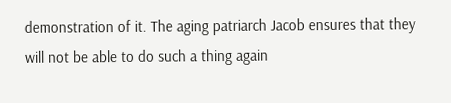demonstration of it. The aging patriarch Jacob ensures that they will not be able to do such a thing again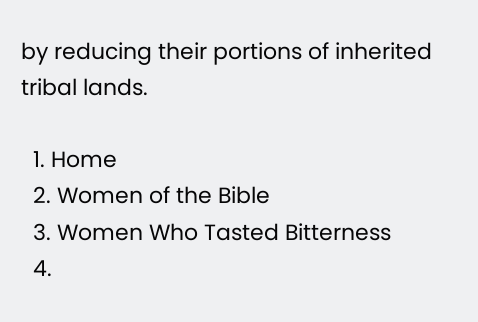by reducing their portions of inherited tribal lands.

  1. Home
  2. Women of the Bible
  3. Women Who Tasted Bitterness
  4.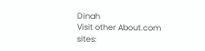Dinah
Visit other About.com sites: